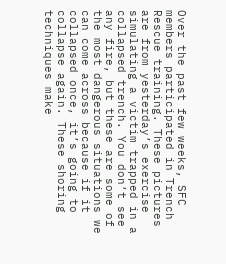Over the past few weeks, SFC members participated in Trench Rescue training. These pictures are from yesterday’s exercise simulating a victim trapped in a collapsed trench. You don’t see any fire, but these are some of the most dangerous situations we can come across because if it collapsed once, it’s going to collapse again. These shoring techniques make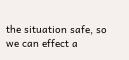the situation safe, so we can effect a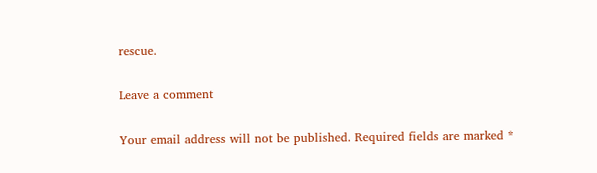rescue.

Leave a comment

Your email address will not be published. Required fields are marked *